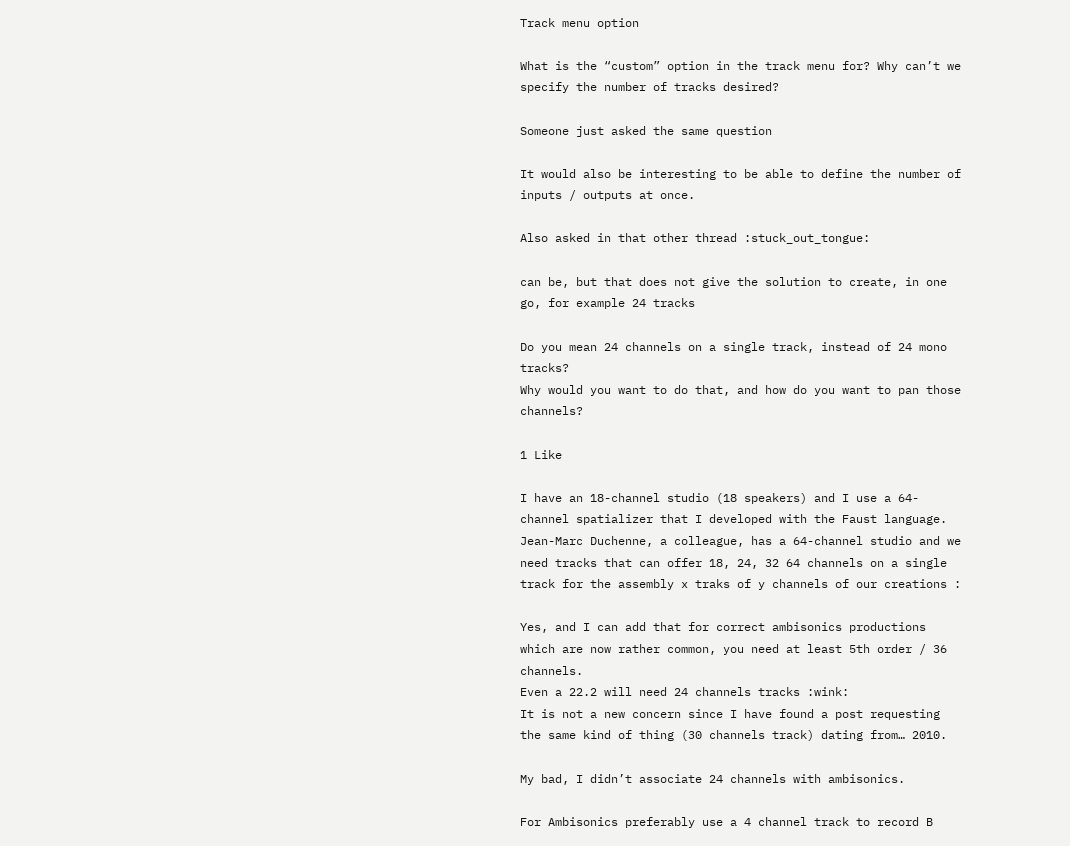Track menu option

What is the “custom” option in the track menu for? Why can’t we specify the number of tracks desired?

Someone just asked the same question

It would also be interesting to be able to define the number of inputs / outputs at once.

Also asked in that other thread :stuck_out_tongue:

can be, but that does not give the solution to create, in one go, for example 24 tracks

Do you mean 24 channels on a single track, instead of 24 mono tracks?
Why would you want to do that, and how do you want to pan those channels?

1 Like

I have an 18-channel studio (18 speakers) and I use a 64-channel spatializer that I developed with the Faust language.
Jean-Marc Duchenne, a colleague, has a 64-channel studio and we need tracks that can offer 18, 24, 32 64 channels on a single track for the assembly x traks of y channels of our creations :

Yes, and I can add that for correct ambisonics productions which are now rather common, you need at least 5th order / 36 channels.
Even a 22.2 will need 24 channels tracks :wink:
It is not a new concern since I have found a post requesting the same kind of thing (30 channels track) dating from… 2010.

My bad, I didn’t associate 24 channels with ambisonics.

For Ambisonics preferably use a 4 channel track to record B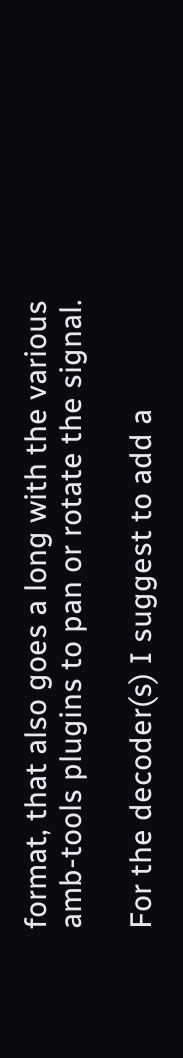format, that also goes a long with the various amb-tools plugins to pan or rotate the signal.

For the decoder(s) I suggest to add a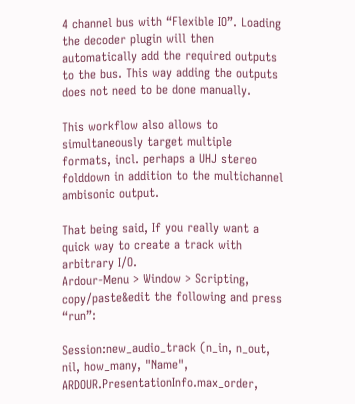4 channel bus with “Flexible IO”. Loading the decoder plugin will then automatically add the required outputs to the bus. This way adding the outputs does not need to be done manually.

This workflow also allows to simultaneously target multiple formats, incl. perhaps a UHJ stereo folddown in addition to the multichannel ambisonic output.

That being said, If you really want a quick way to create a track with arbitrary I/O.
Ardour-Menu > Window > Scripting, copy/paste&edit the following and press “run”:

Session:new_audio_track (n_in, n_out, nil, how_many, "Name",  ARDOUR.PresentationInfo.max_order,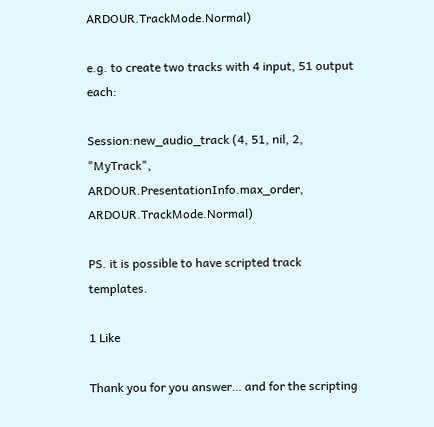ARDOUR.TrackMode.Normal)

e.g. to create two tracks with 4 input, 51 output each:

Session:new_audio_track (4, 51, nil, 2, "MyTrack", ARDOUR.PresentationInfo.max_order, ARDOUR.TrackMode.Normal)

PS. it is possible to have scripted track templates.

1 Like

Thank you for you answer… and for the scripting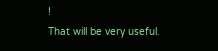!
That will be very useful.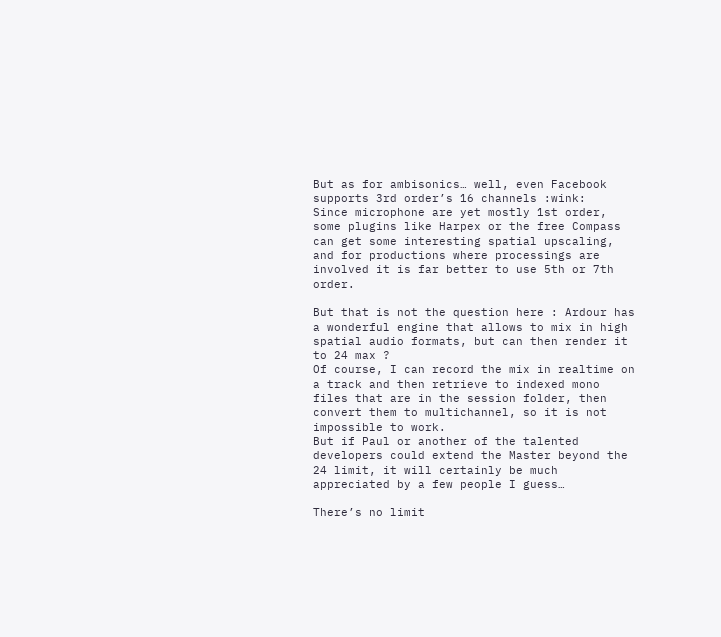But as for ambisonics… well, even Facebook supports 3rd order’s 16 channels :wink:
Since microphone are yet mostly 1st order, some plugins like Harpex or the free Compass can get some interesting spatial upscaling, and for productions where processings are involved it is far better to use 5th or 7th order.

But that is not the question here : Ardour has a wonderful engine that allows to mix in high spatial audio formats, but can then render it to 24 max ?
Of course, I can record the mix in realtime on a track and then retrieve to indexed mono files that are in the session folder, then convert them to multichannel, so it is not impossible to work.
But if Paul or another of the talented developers could extend the Master beyond the 24 limit, it will certainly be much appreciated by a few people I guess…

There’s no limit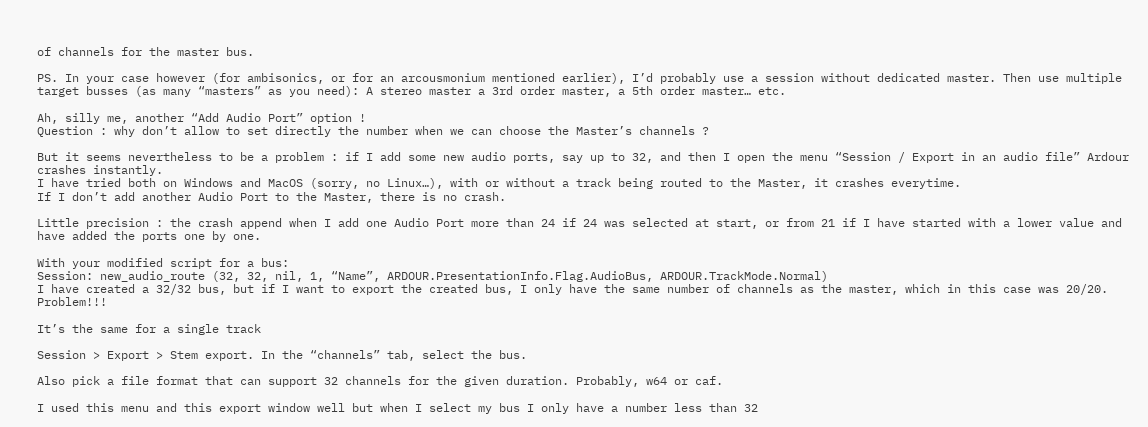of channels for the master bus.

PS. In your case however (for ambisonics, or for an arcousmonium mentioned earlier), I’d probably use a session without dedicated master. Then use multiple target busses (as many “masters” as you need): A stereo master a 3rd order master, a 5th order master… etc.

Ah, silly me, another “Add Audio Port” option !
Question : why don’t allow to set directly the number when we can choose the Master’s channels ?

But it seems nevertheless to be a problem : if I add some new audio ports, say up to 32, and then I open the menu “Session / Export in an audio file” Ardour crashes instantly.
I have tried both on Windows and MacOS (sorry, no Linux…), with or without a track being routed to the Master, it crashes everytime.
If I don’t add another Audio Port to the Master, there is no crash.

Little precision : the crash append when I add one Audio Port more than 24 if 24 was selected at start, or from 21 if I have started with a lower value and have added the ports one by one.

With your modified script for a bus:
Session: new_audio_route (32, 32, nil, 1, “Name”, ARDOUR.PresentationInfo.Flag.AudioBus, ARDOUR.TrackMode.Normal)
I have created a 32/32 bus, but if I want to export the created bus, I only have the same number of channels as the master, which in this case was 20/20. Problem!!!

It’s the same for a single track

Session > Export > Stem export. In the “channels” tab, select the bus.

Also pick a file format that can support 32 channels for the given duration. Probably, w64 or caf.

I used this menu and this export window well but when I select my bus I only have a number less than 32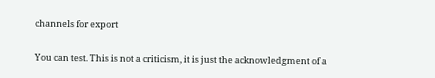channels for export

You can test. This is not a criticism, it is just the acknowledgment of a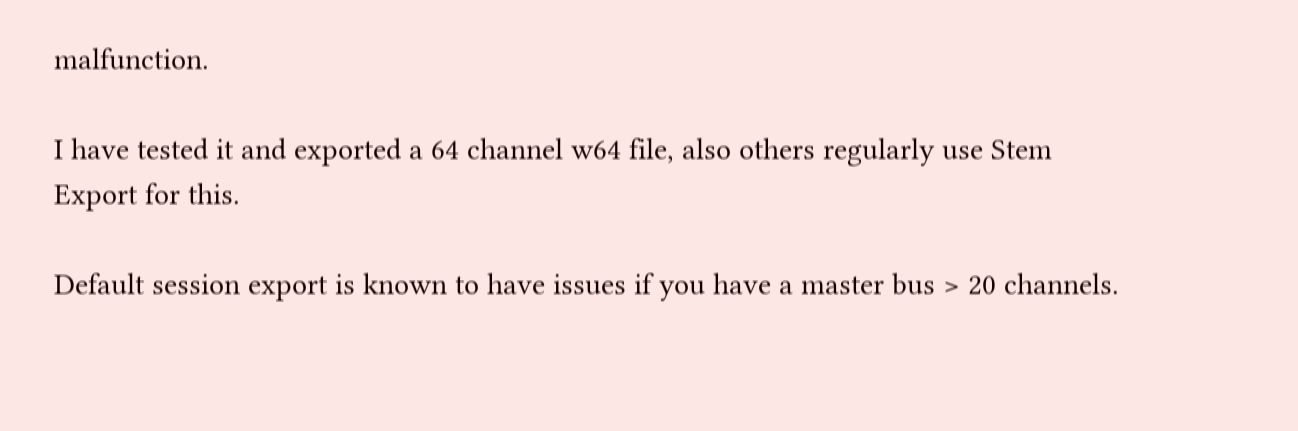malfunction.

I have tested it and exported a 64 channel w64 file, also others regularly use Stem Export for this.

Default session export is known to have issues if you have a master bus > 20 channels.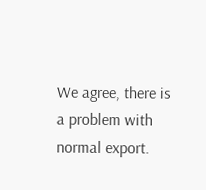We agree, there is a problem with normal export.